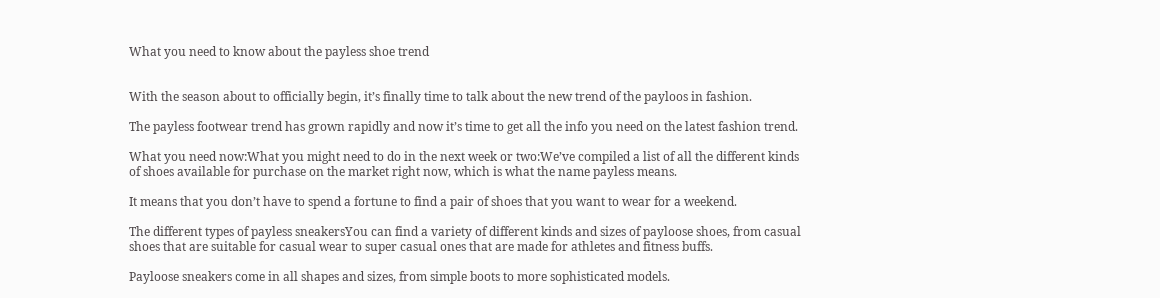What you need to know about the payless shoe trend


With the season about to officially begin, it’s finally time to talk about the new trend of the payloos in fashion.

The payless footwear trend has grown rapidly and now it’s time to get all the info you need on the latest fashion trend.

What you need now:What you might need to do in the next week or two:We’ve compiled a list of all the different kinds of shoes available for purchase on the market right now, which is what the name payless means.

It means that you don’t have to spend a fortune to find a pair of shoes that you want to wear for a weekend.

The different types of payless sneakersYou can find a variety of different kinds and sizes of payloose shoes, from casual shoes that are suitable for casual wear to super casual ones that are made for athletes and fitness buffs.

Payloose sneakers come in all shapes and sizes, from simple boots to more sophisticated models.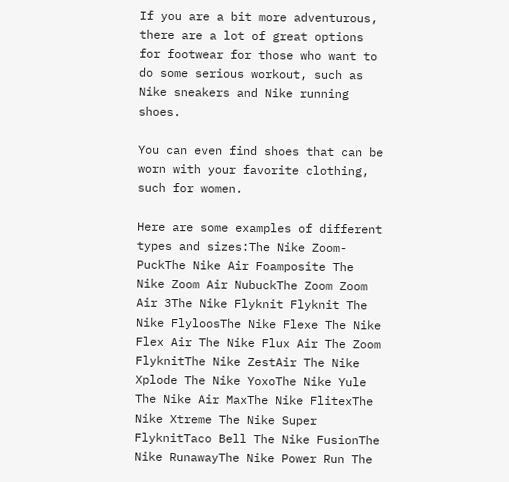If you are a bit more adventurous, there are a lot of great options for footwear for those who want to do some serious workout, such as Nike sneakers and Nike running shoes.

You can even find shoes that can be worn with your favorite clothing, such for women.

Here are some examples of different types and sizes:The Nike Zoom-PuckThe Nike Air Foamposite The Nike Zoom Air NubuckThe Zoom Zoom Air 3The Nike Flyknit Flyknit The Nike FlyloosThe Nike Flexe The Nike Flex Air The Nike Flux Air The Zoom FlyknitThe Nike ZestAir The Nike Xplode The Nike YoxoThe Nike Yule The Nike Air MaxThe Nike FlitexThe Nike Xtreme The Nike Super FlyknitTaco Bell The Nike FusionThe Nike RunawayThe Nike Power Run The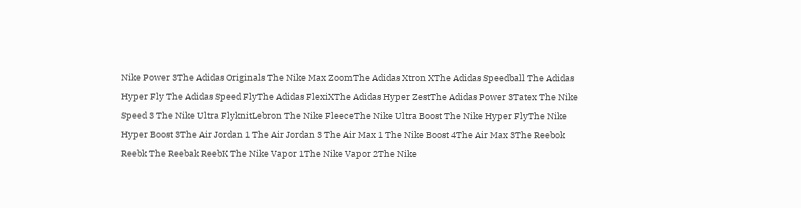Nike Power 3The Adidas Originals The Nike Max ZoomThe Adidas Xtron XThe Adidas Speedball The Adidas Hyper Fly The Adidas Speed FlyThe Adidas FlexiXThe Adidas Hyper ZestThe Adidas Power 3Tatex The Nike Speed 3 The Nike Ultra FlyknitLebron The Nike FleeceThe Nike Ultra Boost The Nike Hyper FlyThe Nike Hyper Boost 3The Air Jordan 1 The Air Jordan 3 The Air Max 1 The Nike Boost 4The Air Max 3The Reebok Reebk The Reebak ReebK The Nike Vapor 1The Nike Vapor 2The Nike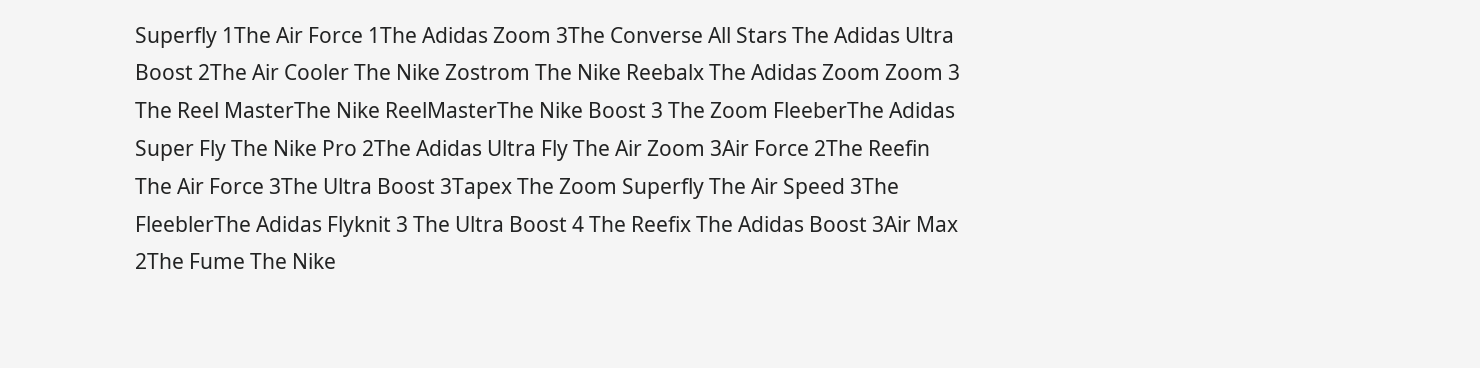Superfly 1The Air Force 1The Adidas Zoom 3The Converse All Stars The Adidas Ultra Boost 2The Air Cooler The Nike Zostrom The Nike Reebalx The Adidas Zoom Zoom 3 The Reel MasterThe Nike ReelMasterThe Nike Boost 3 The Zoom FleeberThe Adidas Super Fly The Nike Pro 2The Adidas Ultra Fly The Air Zoom 3Air Force 2The Reefin The Air Force 3The Ultra Boost 3Tapex The Zoom Superfly The Air Speed 3The FleeblerThe Adidas Flyknit 3 The Ultra Boost 4 The Reefix The Adidas Boost 3Air Max 2The Fume The Nike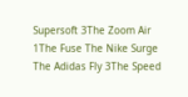Supersoft 3The Zoom Air 1The Fuse The Nike Surge The Adidas Fly 3The Speed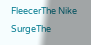FleecerThe Nike SurgeThe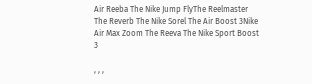Air Reeba The Nike Jump FlyThe Reelmaster The Reverb The Nike Sorel The Air Boost 3Nike Air Max Zoom The Reeva The Nike Sport Boost 3

, , ,